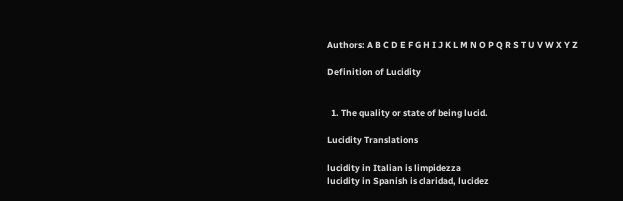Authors: A B C D E F G H I J K L M N O P Q R S T U V W X Y Z

Definition of Lucidity


  1. The quality or state of being lucid.

Lucidity Translations

lucidity in Italian is limpidezza
lucidity in Spanish is claridad, lucidez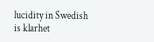lucidity in Swedish is klarhet